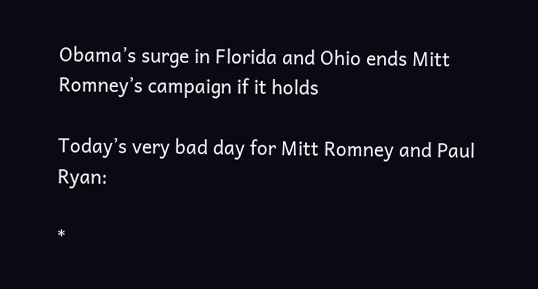Obama’s surge in Florida and Ohio ends Mitt Romney’s campaign if it holds

Today’s very bad day for Mitt Romney and Paul Ryan:

*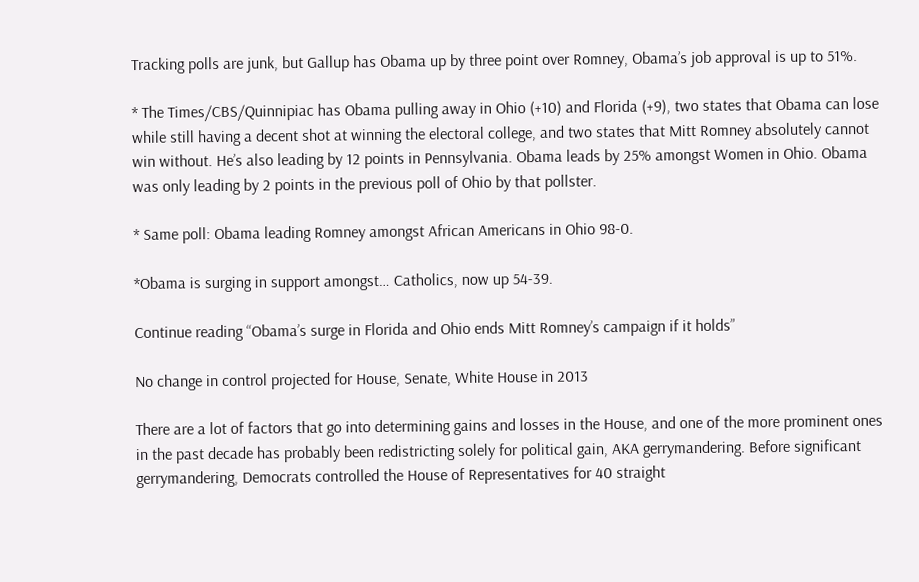Tracking polls are junk, but Gallup has Obama up by three point over Romney, Obama’s job approval is up to 51%.

* The Times/CBS/Quinnipiac has Obama pulling away in Ohio (+10) and Florida (+9), two states that Obama can lose while still having a decent shot at winning the electoral college, and two states that Mitt Romney absolutely cannot win without. He’s also leading by 12 points in Pennsylvania. Obama leads by 25% amongst Women in Ohio. Obama was only leading by 2 points in the previous poll of Ohio by that pollster.

* Same poll: Obama leading Romney amongst African Americans in Ohio 98-0.

*Obama is surging in support amongst… Catholics, now up 54-39.

Continue reading “Obama’s surge in Florida and Ohio ends Mitt Romney’s campaign if it holds”

No change in control projected for House, Senate, White House in 2013

There are a lot of factors that go into determining gains and losses in the House, and one of the more prominent ones in the past decade has probably been redistricting solely for political gain, AKA gerrymandering. Before significant gerrymandering, Democrats controlled the House of Representatives for 40 straight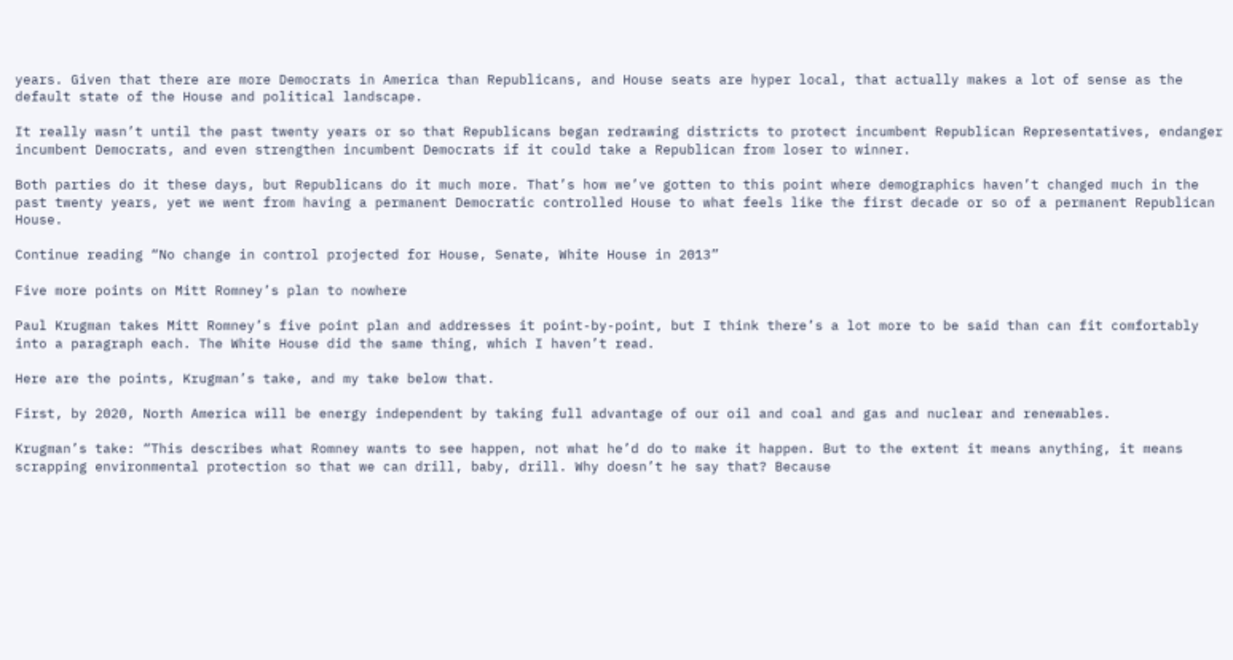years. Given that there are more Democrats in America than Republicans, and House seats are hyper local, that actually makes a lot of sense as the default state of the House and political landscape.

It really wasn’t until the past twenty years or so that Republicans began redrawing districts to protect incumbent Republican Representatives, endanger incumbent Democrats, and even strengthen incumbent Democrats if it could take a Republican from loser to winner.

Both parties do it these days, but Republicans do it much more. That’s how we’ve gotten to this point where demographics haven’t changed much in the past twenty years, yet we went from having a permanent Democratic controlled House to what feels like the first decade or so of a permanent Republican House.

Continue reading “No change in control projected for House, Senate, White House in 2013”

Five more points on Mitt Romney’s plan to nowhere

Paul Krugman takes Mitt Romney’s five point plan and addresses it point-by-point, but I think there’s a lot more to be said than can fit comfortably into a paragraph each. The White House did the same thing, which I haven’t read.

Here are the points, Krugman’s take, and my take below that.

First, by 2020, North America will be energy independent by taking full advantage of our oil and coal and gas and nuclear and renewables.

Krugman’s take: “This describes what Romney wants to see happen, not what he’d do to make it happen. But to the extent it means anything, it means scrapping environmental protection so that we can drill, baby, drill. Why doesn’t he say that? Because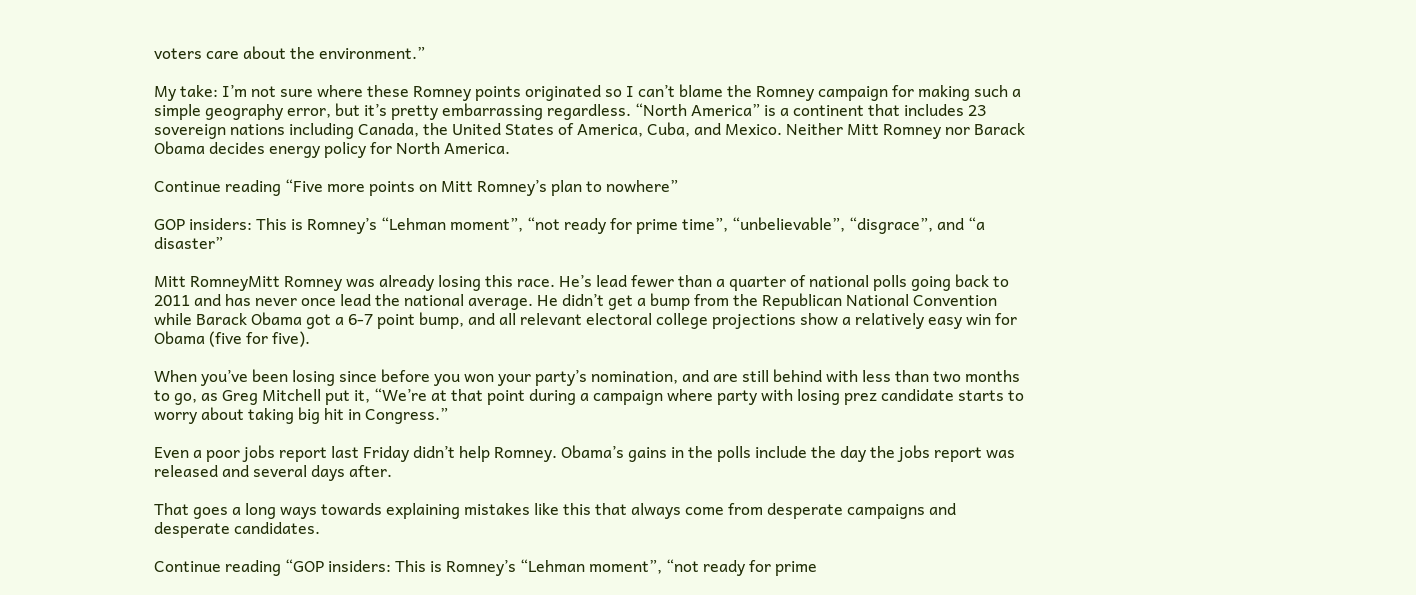voters care about the environment.”

My take: I’m not sure where these Romney points originated so I can’t blame the Romney campaign for making such a simple geography error, but it’s pretty embarrassing regardless. “North America” is a continent that includes 23 sovereign nations including Canada, the United States of America, Cuba, and Mexico. Neither Mitt Romney nor Barack Obama decides energy policy for North America.

Continue reading “Five more points on Mitt Romney’s plan to nowhere”

GOP insiders: This is Romney’s “Lehman moment”, “not ready for prime time”, “unbelievable”, “disgrace”, and “a disaster”

Mitt RomneyMitt Romney was already losing this race. He’s lead fewer than a quarter of national polls going back to 2011 and has never once lead the national average. He didn’t get a bump from the Republican National Convention while Barack Obama got a 6-7 point bump, and all relevant electoral college projections show a relatively easy win for Obama (five for five).

When you’ve been losing since before you won your party’s nomination, and are still behind with less than two months to go, as Greg Mitchell put it, “We’re at that point during a campaign where party with losing prez candidate starts to worry about taking big hit in Congress.”

Even a poor jobs report last Friday didn’t help Romney. Obama’s gains in the polls include the day the jobs report was released and several days after.

That goes a long ways towards explaining mistakes like this that always come from desperate campaigns and desperate candidates.

Continue reading “GOP insiders: This is Romney’s “Lehman moment”, “not ready for prime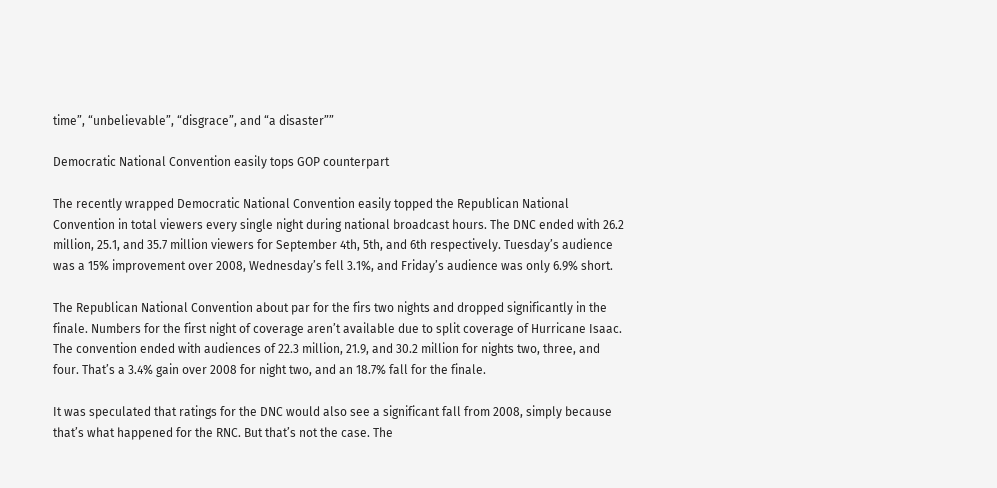time”, “unbelievable”, “disgrace”, and “a disaster””

Democratic National Convention easily tops GOP counterpart

The recently wrapped Democratic National Convention easily topped the Republican National Convention in total viewers every single night during national broadcast hours. The DNC ended with 26.2 million, 25.1, and 35.7 million viewers for September 4th, 5th, and 6th respectively. Tuesday’s audience was a 15% improvement over 2008, Wednesday’s fell 3.1%, and Friday’s audience was only 6.9% short.

The Republican National Convention about par for the firs two nights and dropped significantly in the finale. Numbers for the first night of coverage aren’t available due to split coverage of Hurricane Isaac. The convention ended with audiences of 22.3 million, 21.9, and 30.2 million for nights two, three, and four. That’s a 3.4% gain over 2008 for night two, and an 18.7% fall for the finale.

It was speculated that ratings for the DNC would also see a significant fall from 2008, simply because that’s what happened for the RNC. But that’s not the case. The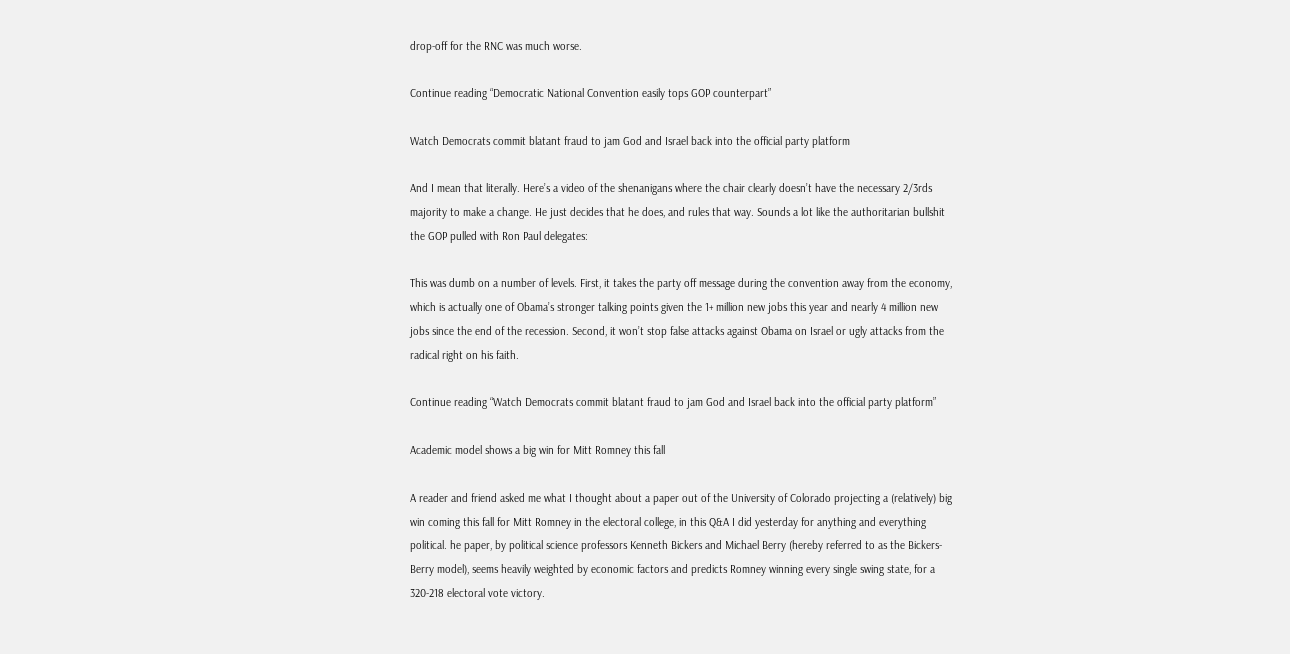drop-off for the RNC was much worse.

Continue reading “Democratic National Convention easily tops GOP counterpart”

Watch Democrats commit blatant fraud to jam God and Israel back into the official party platform

And I mean that literally. Here’s a video of the shenanigans where the chair clearly doesn’t have the necessary 2/3rds majority to make a change. He just decides that he does, and rules that way. Sounds a lot like the authoritarian bullshit the GOP pulled with Ron Paul delegates:

This was dumb on a number of levels. First, it takes the party off message during the convention away from the economy, which is actually one of Obama’s stronger talking points given the 1+ million new jobs this year and nearly 4 million new jobs since the end of the recession. Second, it won’t stop false attacks against Obama on Israel or ugly attacks from the radical right on his faith.

Continue reading “Watch Democrats commit blatant fraud to jam God and Israel back into the official party platform”

Academic model shows a big win for Mitt Romney this fall

A reader and friend asked me what I thought about a paper out of the University of Colorado projecting a (relatively) big win coming this fall for Mitt Romney in the electoral college, in this Q&A I did yesterday for anything and everything political. he paper, by political science professors Kenneth Bickers and Michael Berry (hereby referred to as the Bickers-Berry model), seems heavily weighted by economic factors and predicts Romney winning every single swing state, for a 320-218 electoral vote victory.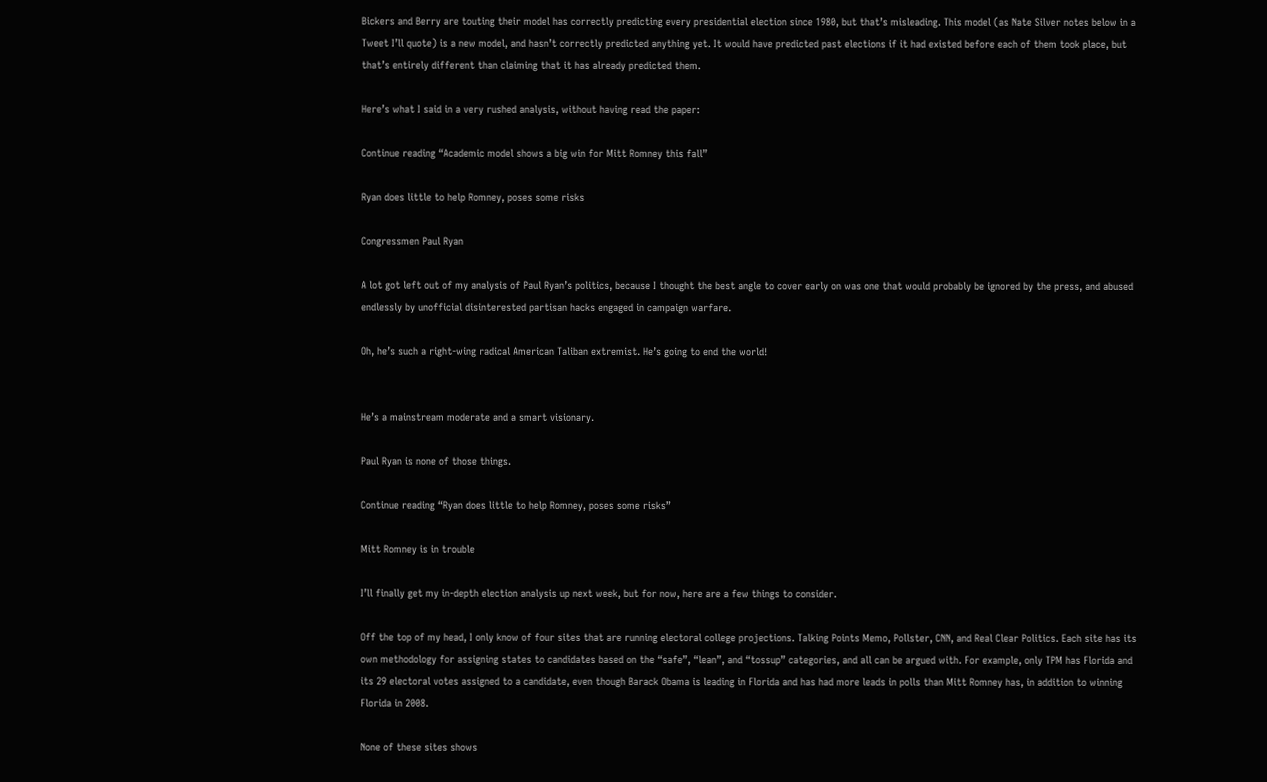Bickers and Berry are touting their model has correctly predicting every presidential election since 1980, but that’s misleading. This model (as Nate Silver notes below in a Tweet I’ll quote) is a new model, and hasn’t correctly predicted anything yet. It would have predicted past elections if it had existed before each of them took place, but that’s entirely different than claiming that it has already predicted them.

Here’s what I said in a very rushed analysis, without having read the paper:

Continue reading “Academic model shows a big win for Mitt Romney this fall”

Ryan does little to help Romney, poses some risks

Congressmen Paul Ryan

A lot got left out of my analysis of Paul Ryan’s politics, because I thought the best angle to cover early on was one that would probably be ignored by the press, and abused endlessly by unofficial disinterested partisan hacks engaged in campaign warfare.

Oh, he’s such a right-wing radical American Taliban extremist. He’s going to end the world!


He’s a mainstream moderate and a smart visionary.

Paul Ryan is none of those things.

Continue reading “Ryan does little to help Romney, poses some risks”

Mitt Romney is in trouble

I’ll finally get my in-depth election analysis up next week, but for now, here are a few things to consider.

Off the top of my head, I only know of four sites that are running electoral college projections. Talking Points Memo, Pollster, CNN, and Real Clear Politics. Each site has its own methodology for assigning states to candidates based on the “safe”, “lean”, and “tossup” categories, and all can be argued with. For example, only TPM has Florida and its 29 electoral votes assigned to a candidate, even though Barack Obama is leading in Florida and has had more leads in polls than Mitt Romney has, in addition to winning Florida in 2008.

None of these sites shows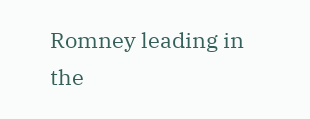Romney leading in the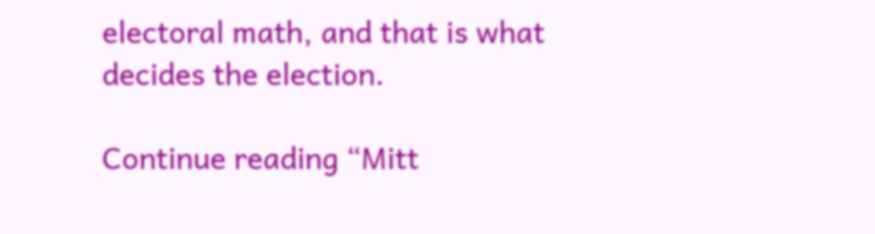electoral math, and that is what decides the election.

Continue reading “Mitt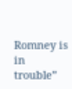Romney is in trouble”